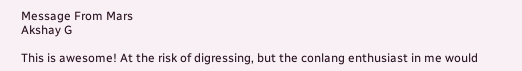Message From Mars
Akshay G

This is awesome! At the risk of digressing, but the conlang enthusiast in me would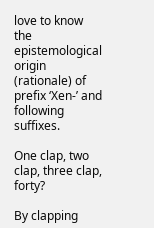love to know the epistemological origin (rationale) of prefix ‘Xen-’ and following suffixes.

One clap, two clap, three clap, forty?

By clapping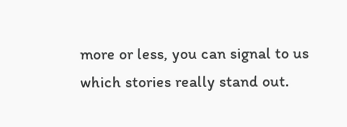more or less, you can signal to us which stories really stand out.